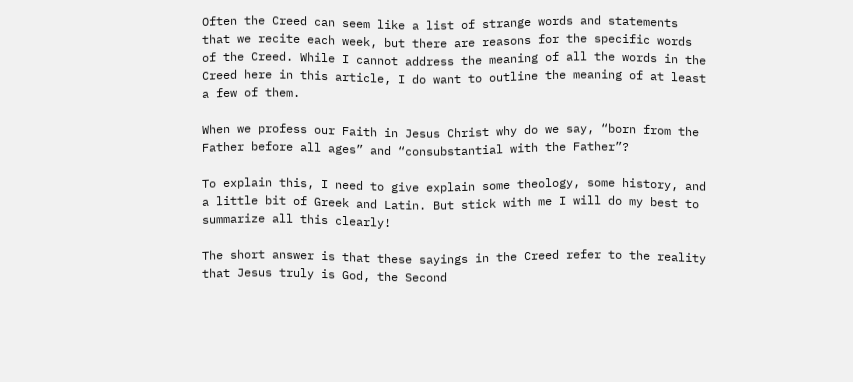Often the Creed can seem like a list of strange words and statements that we recite each week, but there are reasons for the specific words of the Creed. While I cannot address the meaning of all the words in the Creed here in this article, I do want to outline the meaning of at least a few of them.

When we profess our Faith in Jesus Christ why do we say, “born from the Father before all ages” and “consubstantial with the Father”?

To explain this, I need to give explain some theology, some history, and a little bit of Greek and Latin. But stick with me I will do my best to summarize all this clearly!

The short answer is that these sayings in the Creed refer to the reality that Jesus truly is God, the Second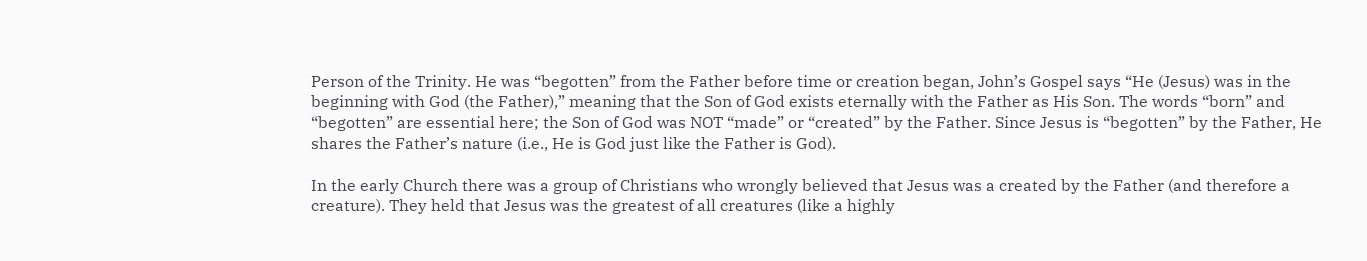Person of the Trinity. He was “begotten” from the Father before time or creation began, John’s Gospel says “He (Jesus) was in the beginning with God (the Father),” meaning that the Son of God exists eternally with the Father as His Son. The words “born” and “begotten” are essential here; the Son of God was NOT “made” or “created” by the Father. Since Jesus is “begotten” by the Father, He shares the Father’s nature (i.e., He is God just like the Father is God).

In the early Church there was a group of Christians who wrongly believed that Jesus was a created by the Father (and therefore a creature). They held that Jesus was the greatest of all creatures (like a highly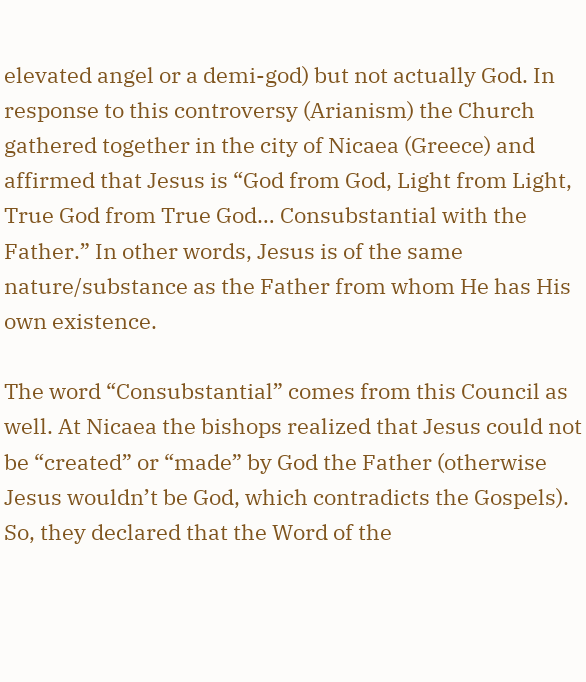elevated angel or a demi-god) but not actually God. In response to this controversy (Arianism) the Church gathered together in the city of Nicaea (Greece) and affirmed that Jesus is “God from God, Light from Light, True God from True God… Consubstantial with the Father.” In other words, Jesus is of the same nature/substance as the Father from whom He has His own existence.

The word “Consubstantial” comes from this Council as well. At Nicaea the bishops realized that Jesus could not be “created” or “made” by God the Father (otherwise Jesus wouldn’t be God, which contradicts the Gospels). So, they declared that the Word of the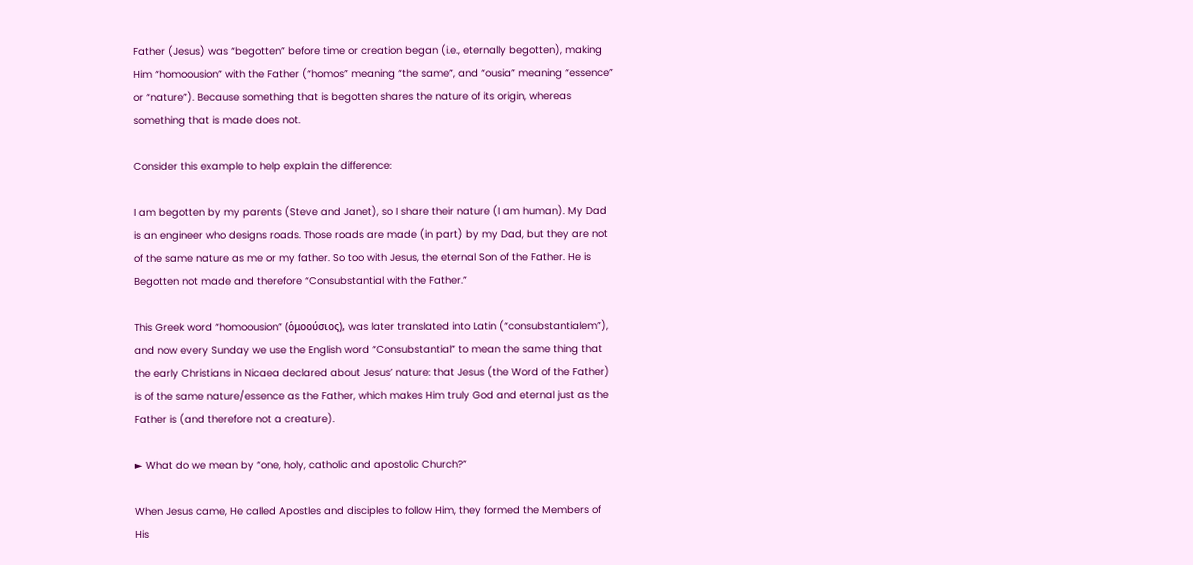Father (Jesus) was “begotten” before time or creation began (i.e., eternally begotten), making Him “homoousion” with the Father (“homos” meaning “the same”, and “ousia” meaning “essence” or “nature”). Because something that is begotten shares the nature of its origin, whereas something that is made does not.

Consider this example to help explain the difference:

I am begotten by my parents (Steve and Janet), so I share their nature (I am human). My Dad is an engineer who designs roads. Those roads are made (in part) by my Dad, but they are not of the same nature as me or my father. So too with Jesus, the eternal Son of the Father. He is Begotten not made and therefore “Consubstantial with the Father.”

This Greek word “homoousion” (ὁμοούσιος), was later translated into Latin (“consubstantialem”), and now every Sunday we use the English word “Consubstantial” to mean the same thing that the early Christians in Nicaea declared about Jesus’ nature: that Jesus (the Word of the Father) is of the same nature/essence as the Father, which makes Him truly God and eternal just as the Father is (and therefore not a creature).

► What do we mean by “one, holy, catholic and apostolic Church?”

When Jesus came, He called Apostles and disciples to follow Him, they formed the Members of His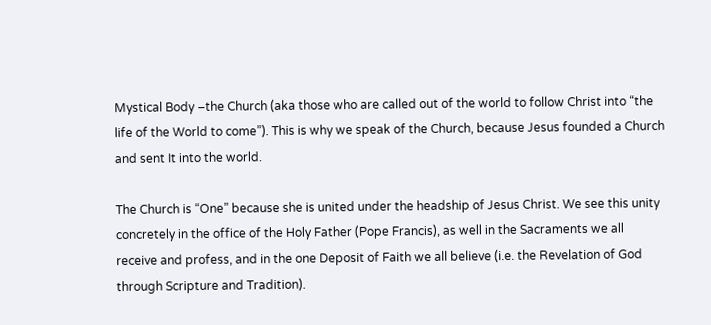Mystical Body –the Church (aka those who are called out of the world to follow Christ into “the life of the World to come”). This is why we speak of the Church, because Jesus founded a Church and sent It into the world.

The Church is “One” because she is united under the headship of Jesus Christ. We see this unity concretely in the office of the Holy Father (Pope Francis), as well in the Sacraments we all receive and profess, and in the one Deposit of Faith we all believe (i.e. the Revelation of God through Scripture and Tradition).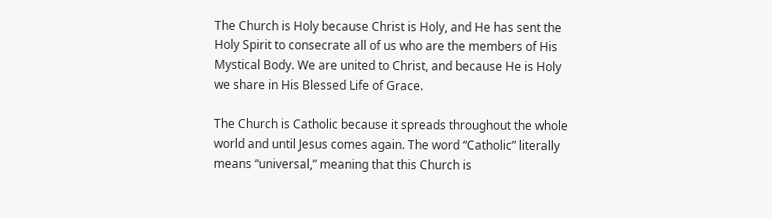The Church is Holy because Christ is Holy, and He has sent the Holy Spirit to consecrate all of us who are the members of His Mystical Body. We are united to Christ, and because He is Holy we share in His Blessed Life of Grace.

The Church is Catholic because it spreads throughout the whole world and until Jesus comes again. The word “Catholic” literally means “universal,” meaning that this Church is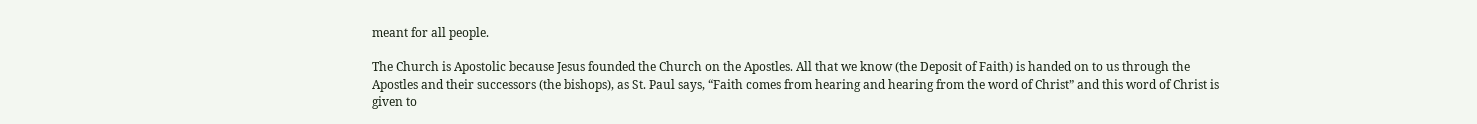meant for all people.

The Church is Apostolic because Jesus founded the Church on the Apostles. All that we know (the Deposit of Faith) is handed on to us through the Apostles and their successors (the bishops), as St. Paul says, “Faith comes from hearing and hearing from the word of Christ” and this word of Christ is given to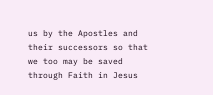us by the Apostles and their successors so that we too may be saved through Faith in Jesus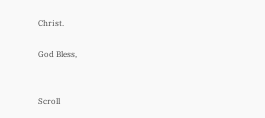Christ.

God Bless,


Scroll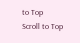to Top
Scroll to Top